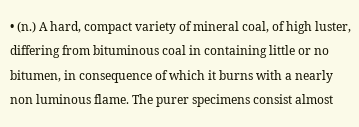• (n.) A hard, compact variety of mineral coal, of high luster, differing from bituminous coal in containing little or no bitumen, in consequence of which it burns with a nearly non luminous flame. The purer specimens consist almost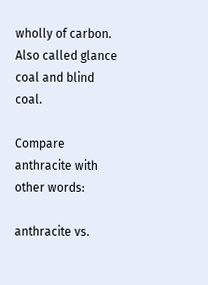wholly of carbon. Also called glance coal and blind coal.

Compare anthracite with other words:

anthracite vs.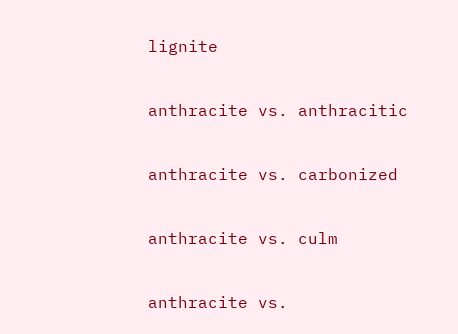lignite

anthracite vs. anthracitic

anthracite vs. carbonized

anthracite vs. culm

anthracite vs.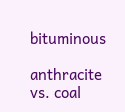bituminous

anthracite vs. coal